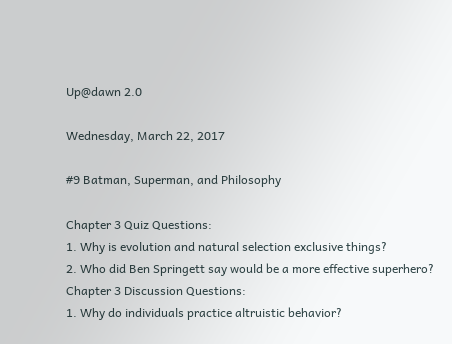Up@dawn 2.0

Wednesday, March 22, 2017

#9 Batman, Superman, and Philosophy

Chapter 3 Quiz Questions:
1. Why is evolution and natural selection exclusive things?
2. Who did Ben Springett say would be a more effective superhero?
Chapter 3 Discussion Questions:
1. Why do individuals practice altruistic behavior?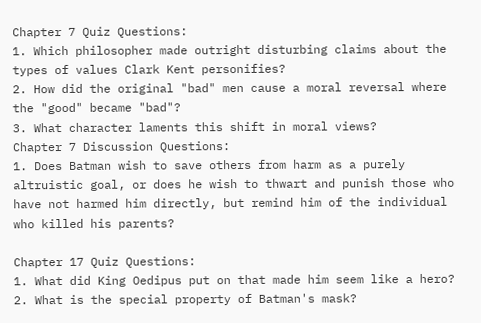Chapter 7 Quiz Questions:
1. Which philosopher made outright disturbing claims about the types of values Clark Kent personifies?
2. How did the original "bad" men cause a moral reversal where the "good" became "bad"?
3. What character laments this shift in moral views?
Chapter 7 Discussion Questions:
1. Does Batman wish to save others from harm as a purely altruistic goal, or does he wish to thwart and punish those who have not harmed him directly, but remind him of the individual who killed his parents?

Chapter 17 Quiz Questions:
1. What did King Oedipus put on that made him seem like a hero?
2. What is the special property of Batman's mask?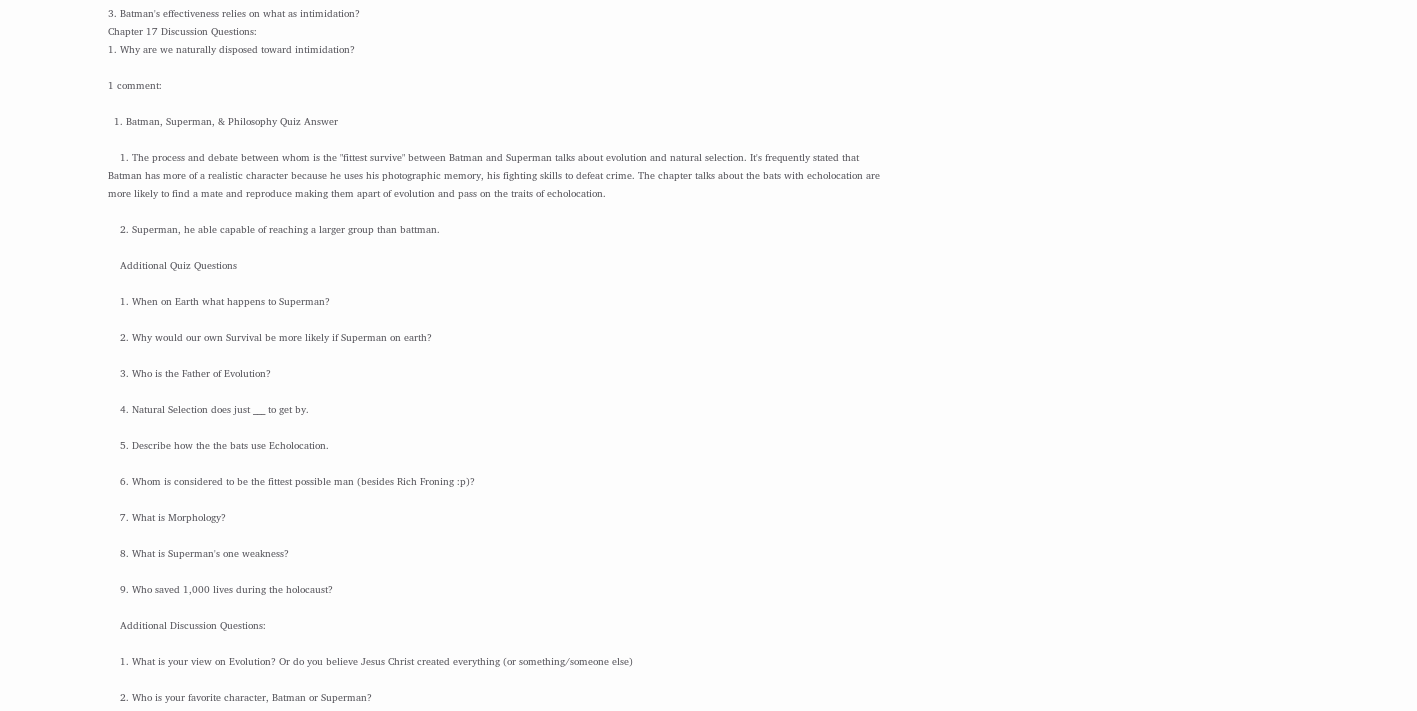3. Batman's effectiveness relies on what as intimidation?
Chapter 17 Discussion Questions:
1. Why are we naturally disposed toward intimidation?

1 comment:

  1. Batman, Superman, & Philosophy Quiz Answer

    1. The process and debate between whom is the "fittest survive" between Batman and Superman talks about evolution and natural selection. It's frequently stated that Batman has more of a realistic character because he uses his photographic memory, his fighting skills to defeat crime. The chapter talks about the bats with echolocation are more likely to find a mate and reproduce making them apart of evolution and pass on the traits of echolocation.

    2. Superman, he able capable of reaching a larger group than battman.

    Additional Quiz Questions

    1. When on Earth what happens to Superman?

    2. Why would our own Survival be more likely if Superman on earth?

    3. Who is the Father of Evolution?

    4. Natural Selection does just ___ to get by.

    5. Describe how the the bats use Echolocation.

    6. Whom is considered to be the fittest possible man (besides Rich Froning :p)?

    7. What is Morphology?

    8. What is Superman's one weakness?

    9. Who saved 1,000 lives during the holocaust?

    Additional Discussion Questions:

    1. What is your view on Evolution? Or do you believe Jesus Christ created everything (or something/someone else)

    2. Who is your favorite character, Batman or Superman?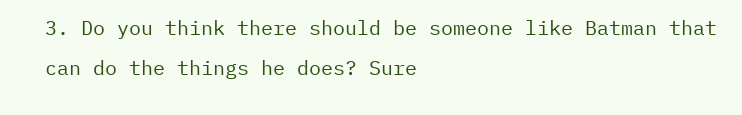3. Do you think there should be someone like Batman that can do the things he does? Sure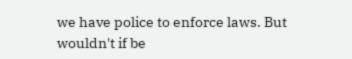we have police to enforce laws. But wouldn't if be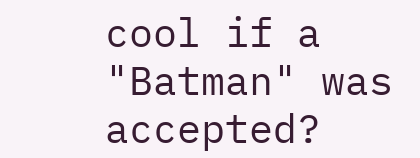cool if a "Batman" was accepted?